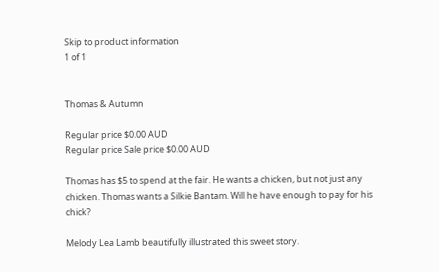Skip to product information
1 of 1


Thomas & Autumn

Regular price $0.00 AUD
Regular price Sale price $0.00 AUD

Thomas has $5 to spend at the fair. He wants a chicken, but not just any chicken. Thomas wants a Silkie Bantam. Will he have enough to pay for his chick?

Melody Lea Lamb beautifully illustrated this sweet story.